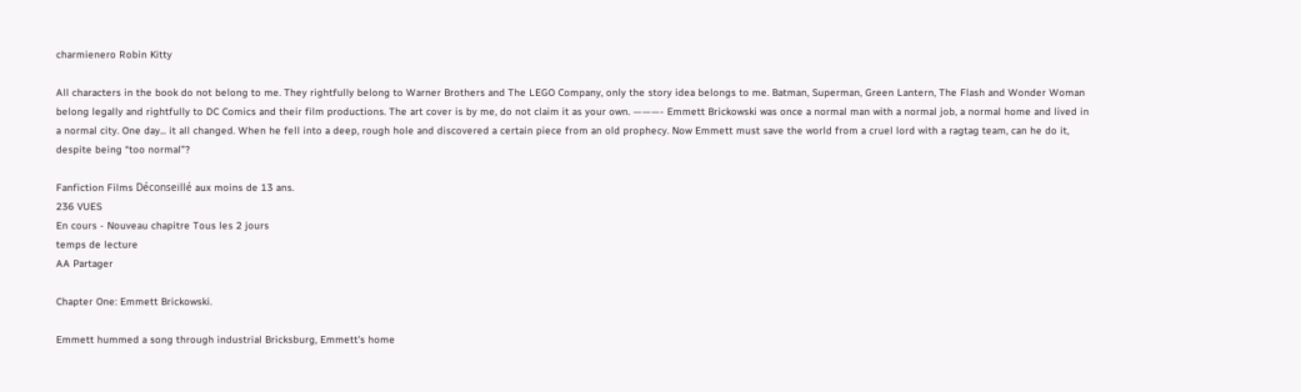charmienero Robin Kitty

All characters in the book do not belong to me. They rightfully belong to Warner Brothers and The LEGO Company, only the story idea belongs to me. Batman, Superman, Green Lantern, The Flash and Wonder Woman belong legally and rightfully to DC Comics and their film productions. The art cover is by me, do not claim it as your own. ———- Emmett Brickowski was once a normal man with a normal job, a normal home and lived in a normal city. One day... it all changed. When he fell into a deep, rough hole and discovered a certain piece from an old prophecy. Now Emmett must save the world from a cruel lord with a ragtag team, can he do it, despite being “too normal”?

Fanfiction Films Déconseillé aux moins de 13 ans.
236 VUES
En cours - Nouveau chapitre Tous les 2 jours
temps de lecture
AA Partager

Chapter One: Emmett Brickowski.

Emmett hummed a song through industrial Bricksburg, Emmett's home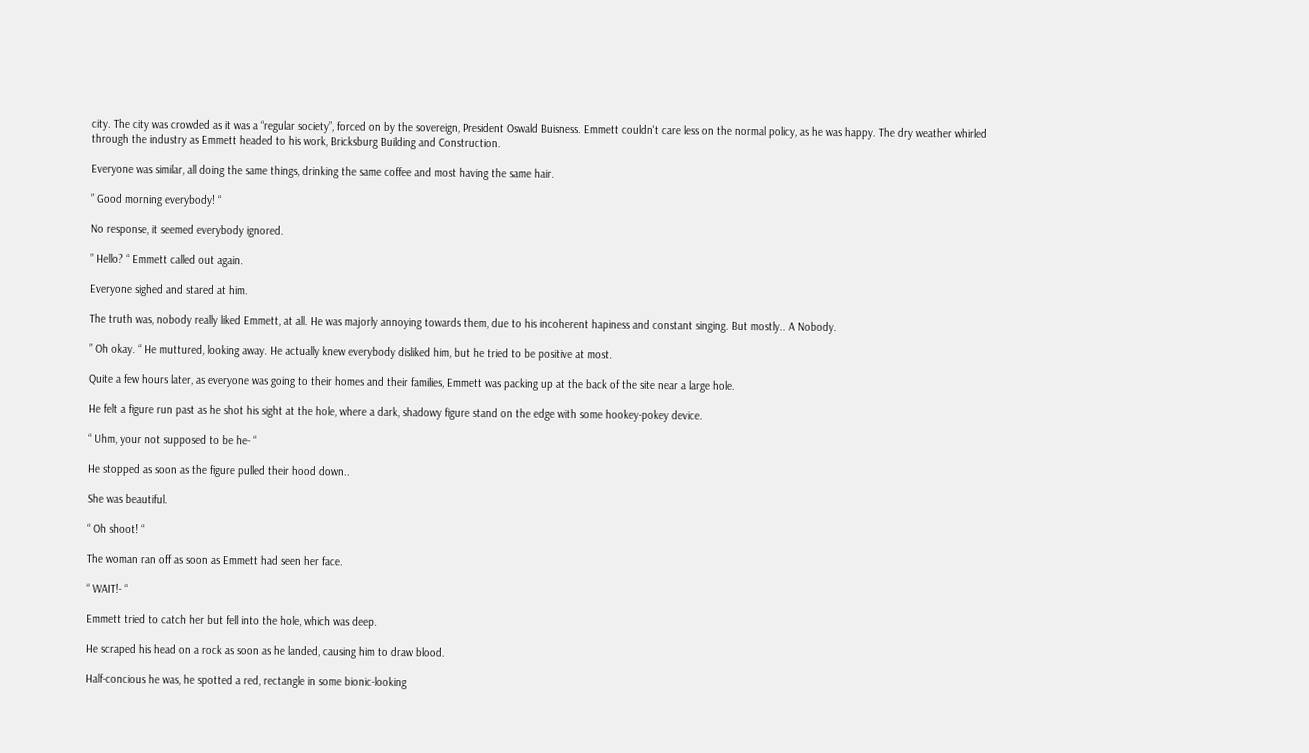city. The city was crowded as it was a “regular society”, forced on by the sovereign, President Oswald Buisness. Emmett couldn't care less on the normal policy, as he was happy. The dry weather whirled through the industry as Emmett headed to his work, Bricksburg Building and Construction.

Everyone was similar, all doing the same things, drinking the same coffee and most having the same hair.

” Good morning everybody! “

No response, it seemed everybody ignored.

” Hello? “ Emmett called out again.

Everyone sighed and stared at him.

The truth was, nobody really liked Emmett, at all. He was majorly annoying towards them, due to his incoherent hapiness and constant singing. But mostly.. A Nobody.

” Oh okay. “ He muttured, looking away. He actually knew everybody disliked him, but he tried to be positive at most.

Quite a few hours later, as everyone was going to their homes and their families, Emmett was packing up at the back of the site near a large hole.

He felt a figure run past as he shot his sight at the hole, where a dark, shadowy figure stand on the edge with some hookey-pokey device.

“ Uhm, your not supposed to be he- “

He stopped as soon as the figure pulled their hood down..

She was beautiful.

“ Oh shoot! “

The woman ran off as soon as Emmett had seen her face.

“ WAIT!- “

Emmett tried to catch her but fell into the hole, which was deep.

He scraped his head on a rock as soon as he landed, causing him to draw blood.

Half-concious he was, he spotted a red, rectangle in some bionic-looking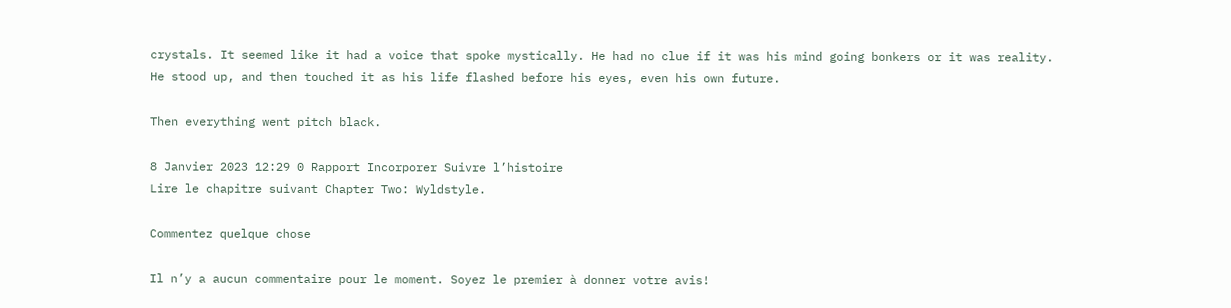crystals. It seemed like it had a voice that spoke mystically. He had no clue if it was his mind going bonkers or it was reality. He stood up, and then touched it as his life flashed before his eyes, even his own future.

Then everything went pitch black.

8 Janvier 2023 12:29 0 Rapport Incorporer Suivre l’histoire
Lire le chapitre suivant Chapter Two: Wyldstyle.

Commentez quelque chose

Il n’y a aucun commentaire pour le moment. Soyez le premier à donner votre avis!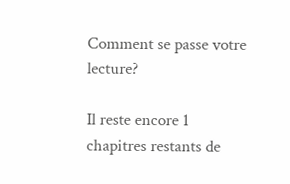Comment se passe votre lecture?

Il reste encore 1 chapitres restants de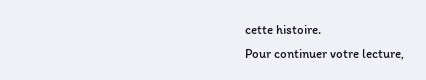cette histoire.
Pour continuer votre lecture,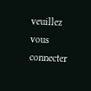veuillez vous connecter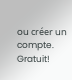ou créer un compte. Gratuit!